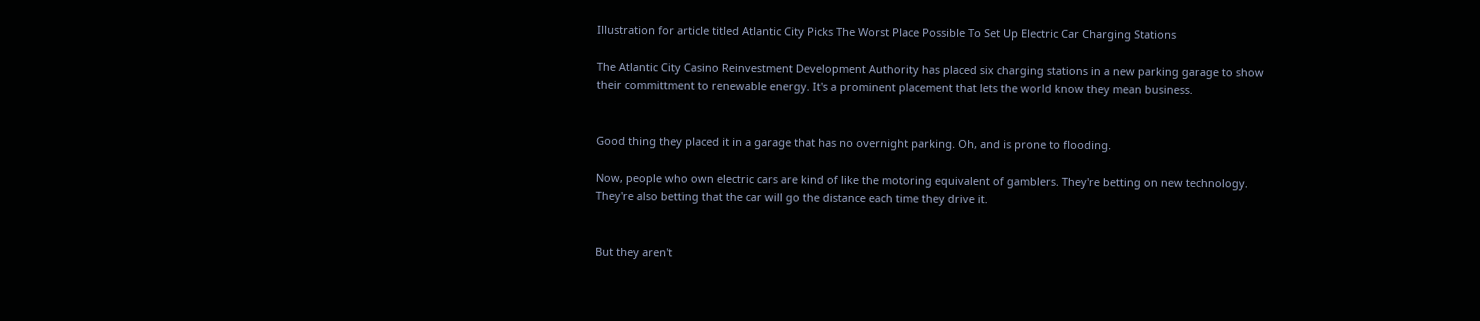Illustration for article titled Atlantic City Picks The Worst Place Possible To Set Up Electric Car Charging Stations

The Atlantic City Casino Reinvestment Development Authority has placed six charging stations in a new parking garage to show their committment to renewable energy. It's a prominent placement that lets the world know they mean business.


Good thing they placed it in a garage that has no overnight parking. Oh, and is prone to flooding.

Now, people who own electric cars are kind of like the motoring equivalent of gamblers. They're betting on new technology. They're also betting that the car will go the distance each time they drive it.


But they aren't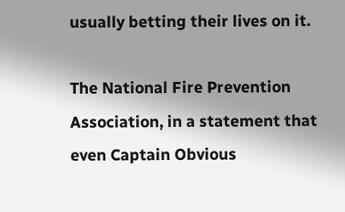usually betting their lives on it.

The National Fire Prevention Association, in a statement that even Captain Obvious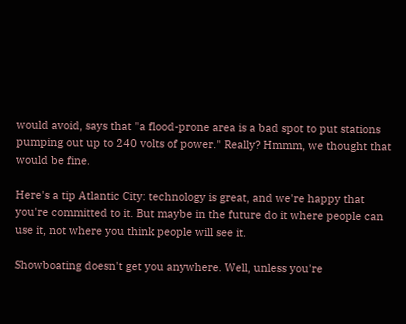would avoid, says that "a flood-prone area is a bad spot to put stations pumping out up to 240 volts of power." Really? Hmmm, we thought that would be fine.

Here's a tip Atlantic City: technology is great, and we're happy that you're committed to it. But maybe in the future do it where people can use it, not where you think people will see it.

Showboating doesn't get you anywhere. Well, unless you're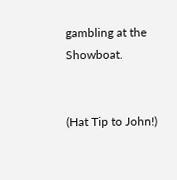gambling at the Showboat.


(Hat Tip to John!)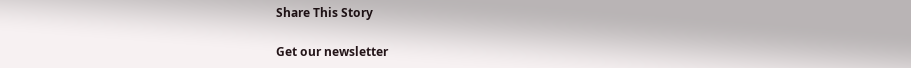Share This Story

Get our newsletter